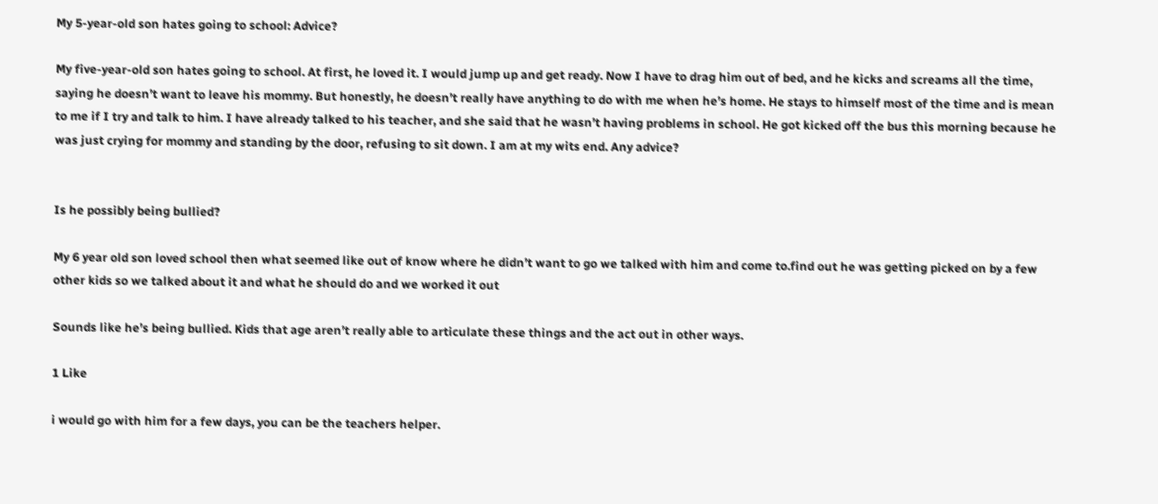My 5-year-old son hates going to school: Advice?

My five-year-old son hates going to school. At first, he loved it. I would jump up and get ready. Now I have to drag him out of bed, and he kicks and screams all the time, saying he doesn’t want to leave his mommy. But honestly, he doesn’t really have anything to do with me when he’s home. He stays to himself most of the time and is mean to me if I try and talk to him. I have already talked to his teacher, and she said that he wasn’t having problems in school. He got kicked off the bus this morning because he was just crying for mommy and standing by the door, refusing to sit down. I am at my wits end. Any advice?


Is he possibly being bullied?

My 6 year old son loved school then what seemed like out of know where he didn’t want to go we talked with him and come to.find out he was getting picked on by a few other kids so we talked about it and what he should do and we worked it out

Sounds like he’s being bullied. Kids that age aren’t really able to articulate these things and the act out in other ways.

1 Like

i would go with him for a few days, you can be the teachers helper.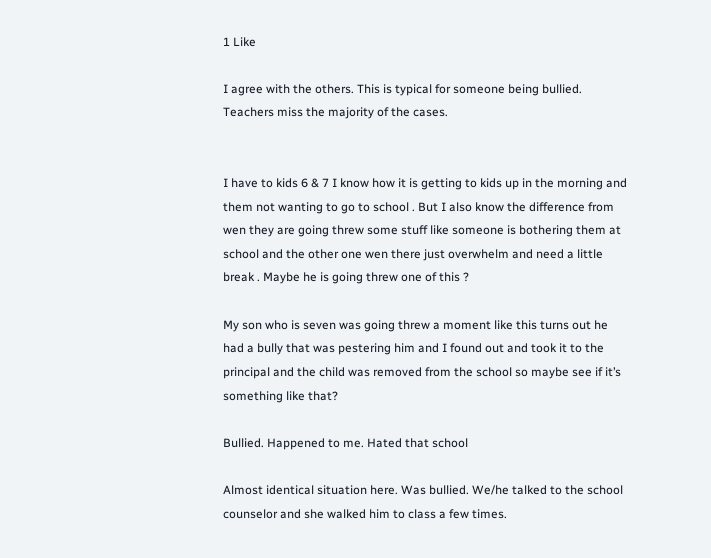1 Like

I agree with the others. This is typical for someone being bullied. Teachers miss the majority of the cases.


I have to kids 6 & 7 I know how it is getting to kids up in the morning and them not wanting to go to school . But I also know the difference from wen they are going threw some stuff like someone is bothering them at school and the other one wen there just overwhelm and need a little break . Maybe he is going threw one of this ?

My son who is seven was going threw a moment like this turns out he had a bully that was pestering him and I found out and took it to the principal and the child was removed from the school so maybe see if it’s something like that?

Bullied. Happened to me. Hated that school

Almost identical situation here. Was bullied. We/he talked to the school counselor and she walked him to class a few times.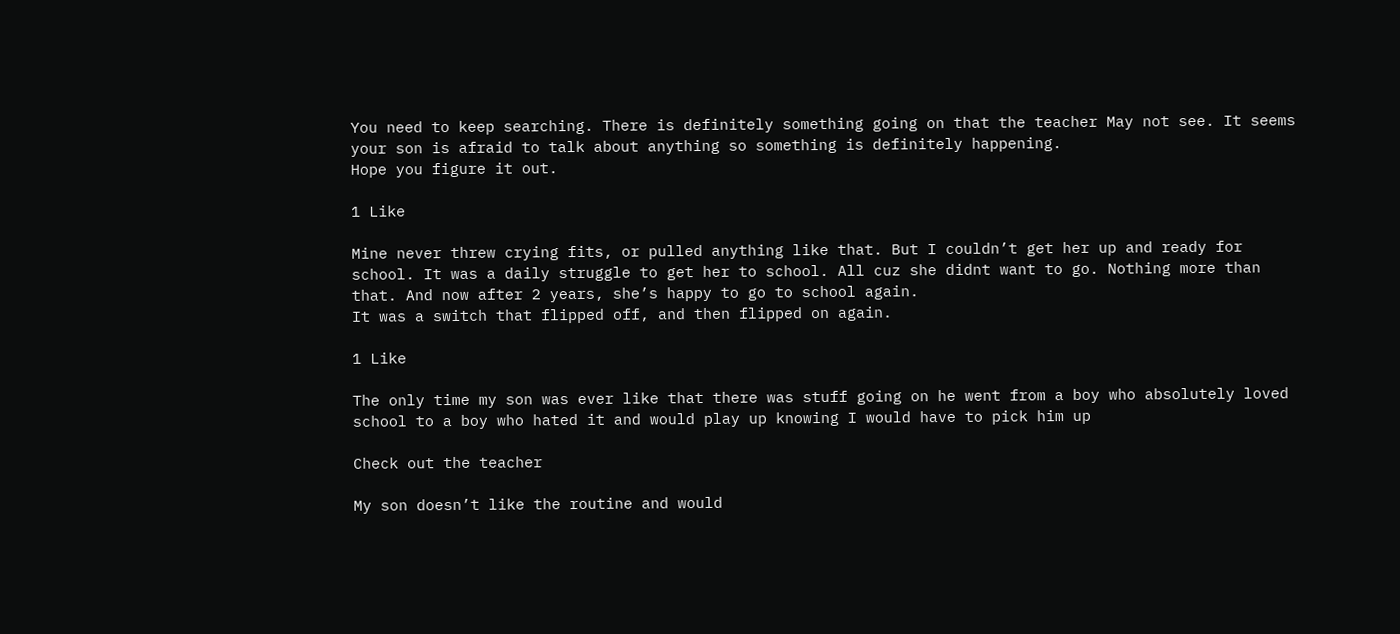You need to keep searching. There is definitely something going on that the teacher May not see. It seems your son is afraid to talk about anything so something is definitely happening.
Hope you figure it out.

1 Like

Mine never threw crying fits, or pulled anything like that. But I couldn’t get her up and ready for school. It was a daily struggle to get her to school. All cuz she didnt want to go. Nothing more than that. And now after 2 years, she’s happy to go to school again.
It was a switch that flipped off, and then flipped on again.

1 Like

The only time my son was ever like that there was stuff going on he went from a boy who absolutely loved school to a boy who hated it and would play up knowing I would have to pick him up

Check out the teacher

My son doesn’t like the routine and would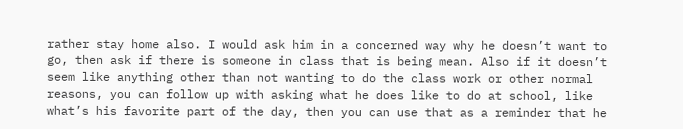rather stay home also. I would ask him in a concerned way why he doesn’t want to go, then ask if there is someone in class that is being mean. Also if it doesn’t seem like anything other than not wanting to do the class work or other normal reasons, you can follow up with asking what he does like to do at school, like what’s his favorite part of the day, then you can use that as a reminder that he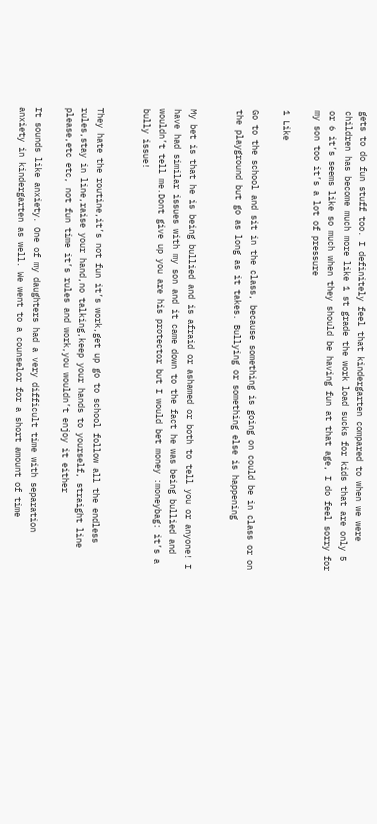gets to do fun stuff too. I definitely feel that kindergarten compared to when we were children has become much more like 1 st grade the work load sucks for kids that are only 5 or 6 it’s seems like so much when they should be having fun at that age, I do feel sorry for my son too it’s a lot of pressure

1 Like

Go to the school and sit in the class, because something is going on could be in class or on the playground but go as long as it takes. Bullying or something else is happening


My bet is that he is being bullied and is afraid or ashamed or both to tell you or anyone! I have had similar issues with my son and it came down to the fact he was being bullied and wouldn’t tell me.Dont give up you are his protector but I would bet money :moneybag: it’s a bully issue!


They hate the routine,it’s not fun it’s work,get up go to school follow all the endless rules,stay in line,raise your hand,no talking,keep your hands to yourself, straight line please,etc etc, not fun time it’s rules and work,you wouldn’t enjoy it either

It sounds like anxiety. One of my daughters had a very difficult time with separation anxiety in kindergarten as well. We went to a counselor for a short amount of time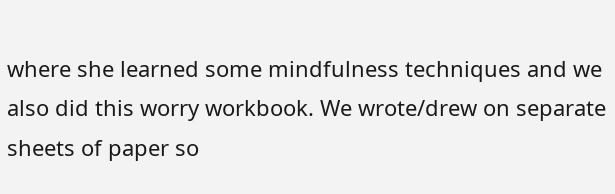where she learned some mindfulness techniques and we also did this worry workbook. We wrote/drew on separate sheets of paper so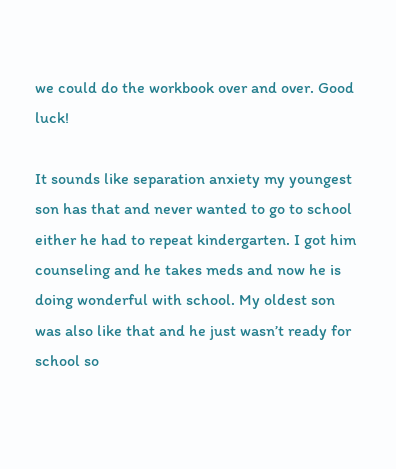we could do the workbook over and over. Good luck!

It sounds like separation anxiety my youngest son has that and never wanted to go to school either he had to repeat kindergarten. I got him counseling and he takes meds and now he is doing wonderful with school. My oldest son was also like that and he just wasn’t ready for school so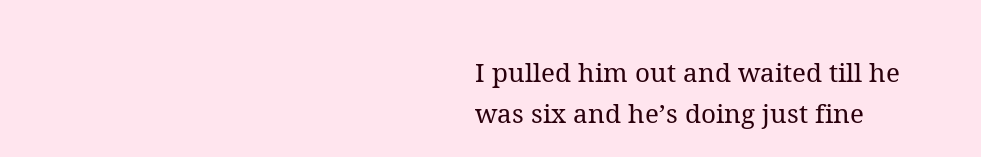I pulled him out and waited till he was six and he’s doing just fine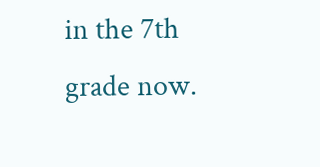in the 7th grade now.